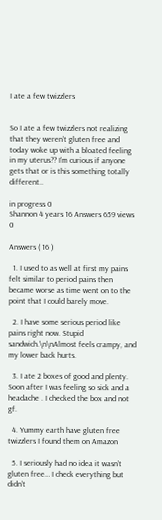I ate a few twizzlers


So I ate a few twizzlers not realizing that they weren’t gluten free and today woke up with a bloated feeling in my uterus?? I’m curious if anyone gets that or is this something totally different..

in progress 0
Shannon 4 years 16 Answers 659 views 0

Answers ( 16 )

  1. I used to as well at first my pains felt similar to period pains then became worse as time went on to the point that I could barely move.

  2. I have some serious period like pains right now. Stupid sandwich.\n\nAlmost feels crampy, and my lower back hurts.

  3. I ate 2 boxes of good and plenty. Soon after I was feeling so sick and a headache . I checked the box and not gf.

  4. Yummy earth have gluten free twizzlers I found them on Amazon

  5. I seriously had no idea it wasn’t gluten free… I check everything but didn’t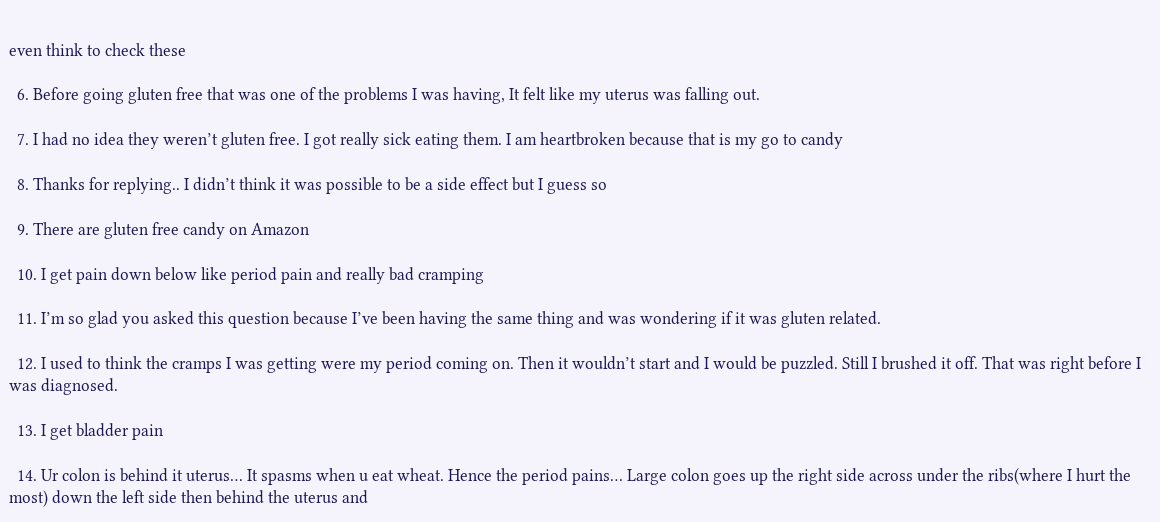even think to check these

  6. Before going gluten free that was one of the problems I was having, It felt like my uterus was falling out.

  7. I had no idea they weren’t gluten free. I got really sick eating them. I am heartbroken because that is my go to candy

  8. Thanks for replying.. I didn’t think it was possible to be a side effect but I guess so

  9. There are gluten free candy on Amazon

  10. I get pain down below like period pain and really bad cramping

  11. I’m so glad you asked this question because I’ve been having the same thing and was wondering if it was gluten related.

  12. I used to think the cramps I was getting were my period coming on. Then it wouldn’t start and I would be puzzled. Still I brushed it off. That was right before I was diagnosed.

  13. I get bladder pain

  14. Ur colon is behind it uterus… It spasms when u eat wheat. Hence the period pains… Large colon goes up the right side across under the ribs(where I hurt the most) down the left side then behind the uterus and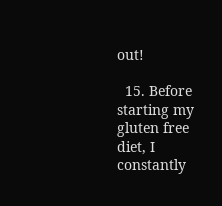out!

  15. Before starting my gluten free diet, I constantly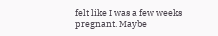felt like I was a few weeks pregnant. Maybe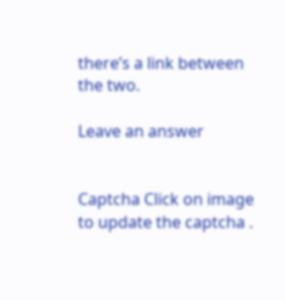there’s a link between the two.

Leave an answer


Captcha Click on image to update the captcha .